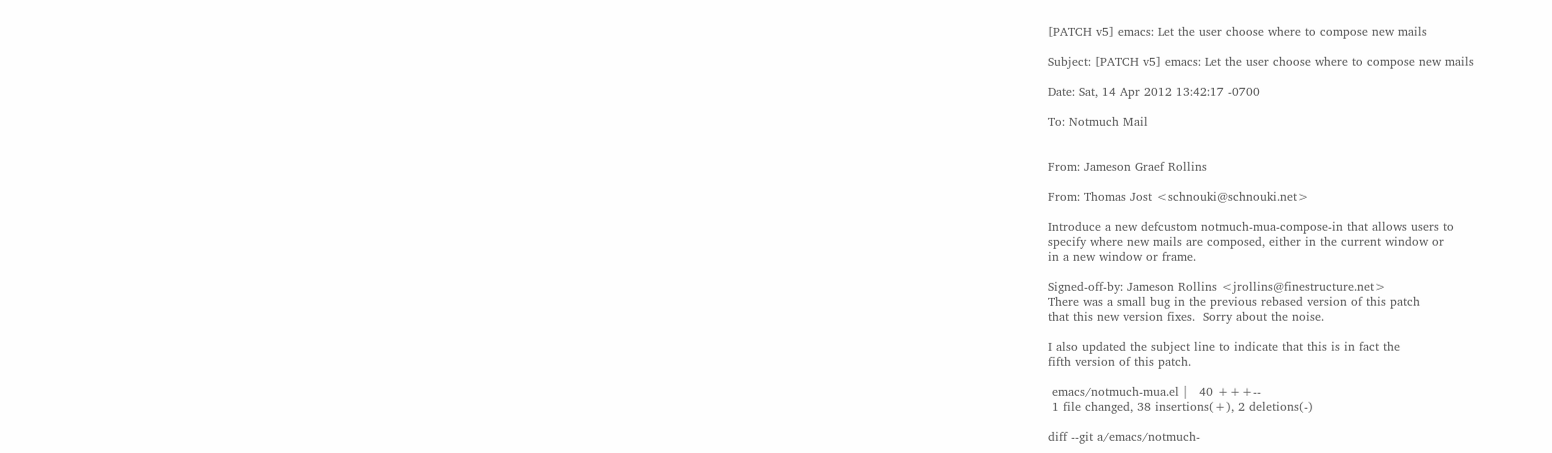[PATCH v5] emacs: Let the user choose where to compose new mails

Subject: [PATCH v5] emacs: Let the user choose where to compose new mails

Date: Sat, 14 Apr 2012 13:42:17 -0700

To: Notmuch Mail


From: Jameson Graef Rollins

From: Thomas Jost <schnouki@schnouki.net>

Introduce a new defcustom notmuch-mua-compose-in that allows users to
specify where new mails are composed, either in the current window or
in a new window or frame.

Signed-off-by: Jameson Rollins <jrollins@finestructure.net>
There was a small bug in the previous rebased version of this patch
that this new version fixes.  Sorry about the noise.

I also updated the subject line to indicate that this is in fact the
fifth version of this patch.

 emacs/notmuch-mua.el |   40 +++--
 1 file changed, 38 insertions(+), 2 deletions(-)

diff --git a/emacs/notmuch-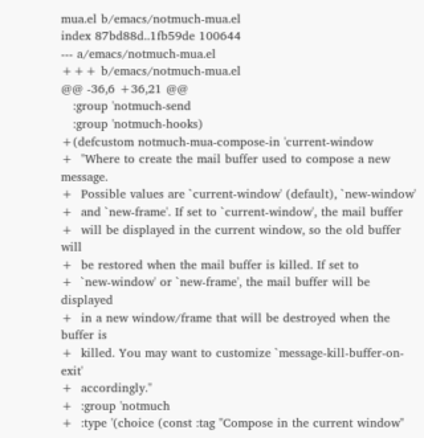mua.el b/emacs/notmuch-mua.el
index 87bd88d..1fb59de 100644
--- a/emacs/notmuch-mua.el
+++ b/emacs/notmuch-mua.el
@@ -36,6 +36,21 @@
   :group 'notmuch-send
   :group 'notmuch-hooks)
+(defcustom notmuch-mua-compose-in 'current-window
+  "Where to create the mail buffer used to compose a new message.
+  Possible values are `current-window' (default), `new-window'
+  and `new-frame'. If set to `current-window', the mail buffer
+  will be displayed in the current window, so the old buffer will
+  be restored when the mail buffer is killed. If set to
+  `new-window' or `new-frame', the mail buffer will be displayed
+  in a new window/frame that will be destroyed when the buffer is
+  killed. You may want to customize `message-kill-buffer-on-exit'
+  accordingly."
+  :group 'notmuch
+  :type '(choice (const :tag "Compose in the current window"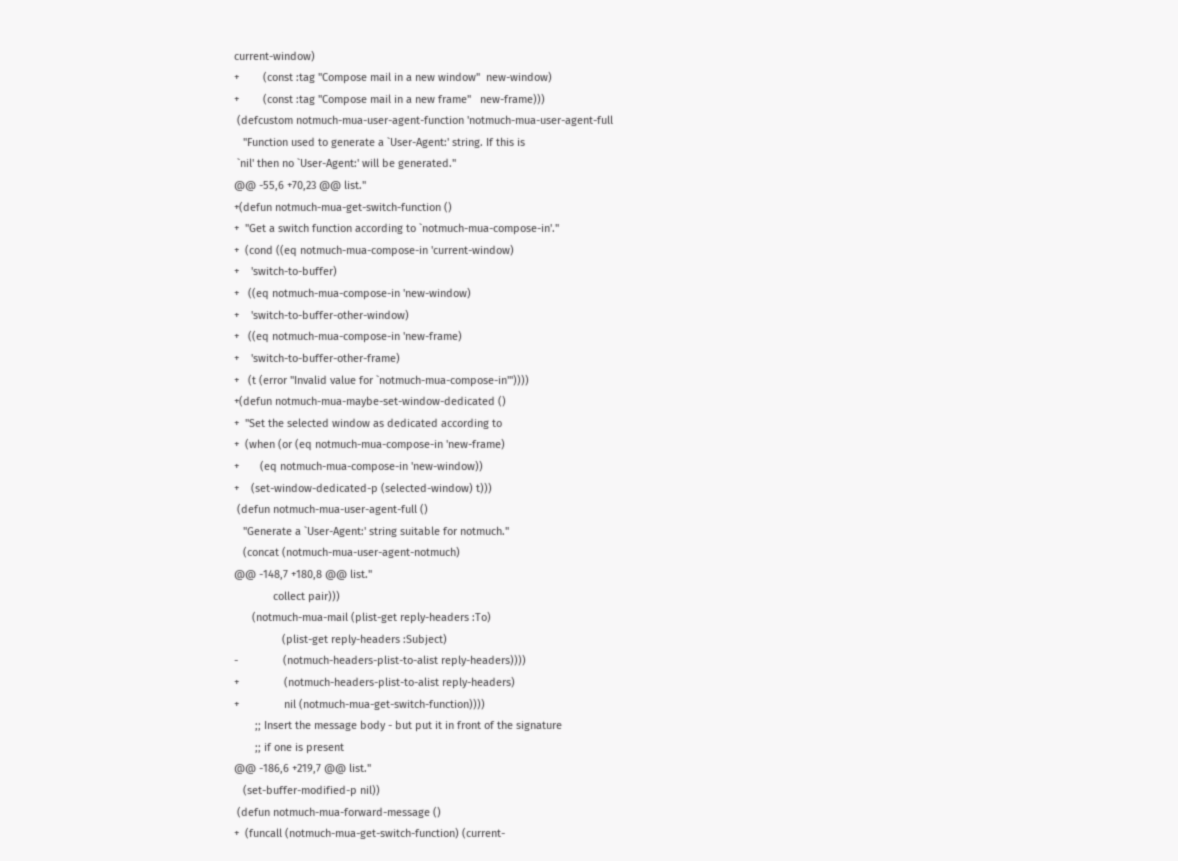current-window)
+        (const :tag "Compose mail in a new window"  new-window)
+        (const :tag "Compose mail in a new frame"   new-frame)))
 (defcustom notmuch-mua-user-agent-function 'notmuch-mua-user-agent-full
   "Function used to generate a `User-Agent:' string. If this is
 `nil' then no `User-Agent:' will be generated."
@@ -55,6 +70,23 @@ list."
+(defun notmuch-mua-get-switch-function ()
+  "Get a switch function according to `notmuch-mua-compose-in'."
+  (cond ((eq notmuch-mua-compose-in 'current-window)
+    'switch-to-buffer)
+   ((eq notmuch-mua-compose-in 'new-window)
+    'switch-to-buffer-other-window)
+   ((eq notmuch-mua-compose-in 'new-frame)
+    'switch-to-buffer-other-frame)
+   (t (error "Invalid value for `notmuch-mua-compose-in'"))))
+(defun notmuch-mua-maybe-set-window-dedicated ()
+  "Set the selected window as dedicated according to
+  (when (or (eq notmuch-mua-compose-in 'new-frame)
+       (eq notmuch-mua-compose-in 'new-window))
+    (set-window-dedicated-p (selected-window) t)))
 (defun notmuch-mua-user-agent-full ()
   "Generate a `User-Agent:' string suitable for notmuch."
   (concat (notmuch-mua-user-agent-notmuch)
@@ -148,7 +180,8 @@ list."
             collect pair)))
      (notmuch-mua-mail (plist-get reply-headers :To)
                (plist-get reply-headers :Subject)
-               (notmuch-headers-plist-to-alist reply-headers))))
+               (notmuch-headers-plist-to-alist reply-headers)
+               nil (notmuch-mua-get-switch-function))))
       ;; Insert the message body - but put it in front of the signature
       ;; if one is present
@@ -186,6 +219,7 @@ list."
   (set-buffer-modified-p nil))
 (defun notmuch-mua-forward-message ()
+  (funcall (notmuch-mua-get-switch-function) (current-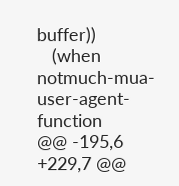buffer))
   (when notmuch-mua-user-agent-function
@@ -195,6 +229,7 @@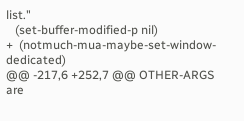list."
   (set-buffer-modified-p nil)
+  (notmuch-mua-maybe-set-window-dedicated)
@@ -217,6 +252,7 @@ OTHER-ARGS are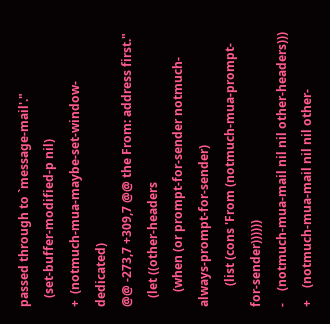passed through to `message-mail'."
   (set-buffer-modified-p nil)
+  (notmuch-mua-maybe-set-window-dedicated)
@@ -273,7 +309,7 @@ the From: address first."
   (let ((other-headers
     (when (or prompt-for-sender notmuch-always-prompt-for-sender)
       (list (cons 'From (notmuch-mua-prompt-for-sender))))))
-    (notmuch-mua-mail nil nil other-headers)))
+    (notmuch-mua-mail nil nil other-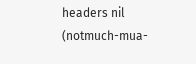headers nil (notmuch-mua-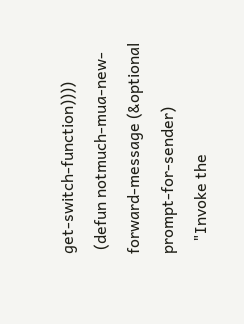get-switch-function))))
 (defun notmuch-mua-new-forward-message (&optional prompt-for-sender)
   "Invoke the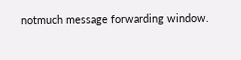notmuch message forwarding window.